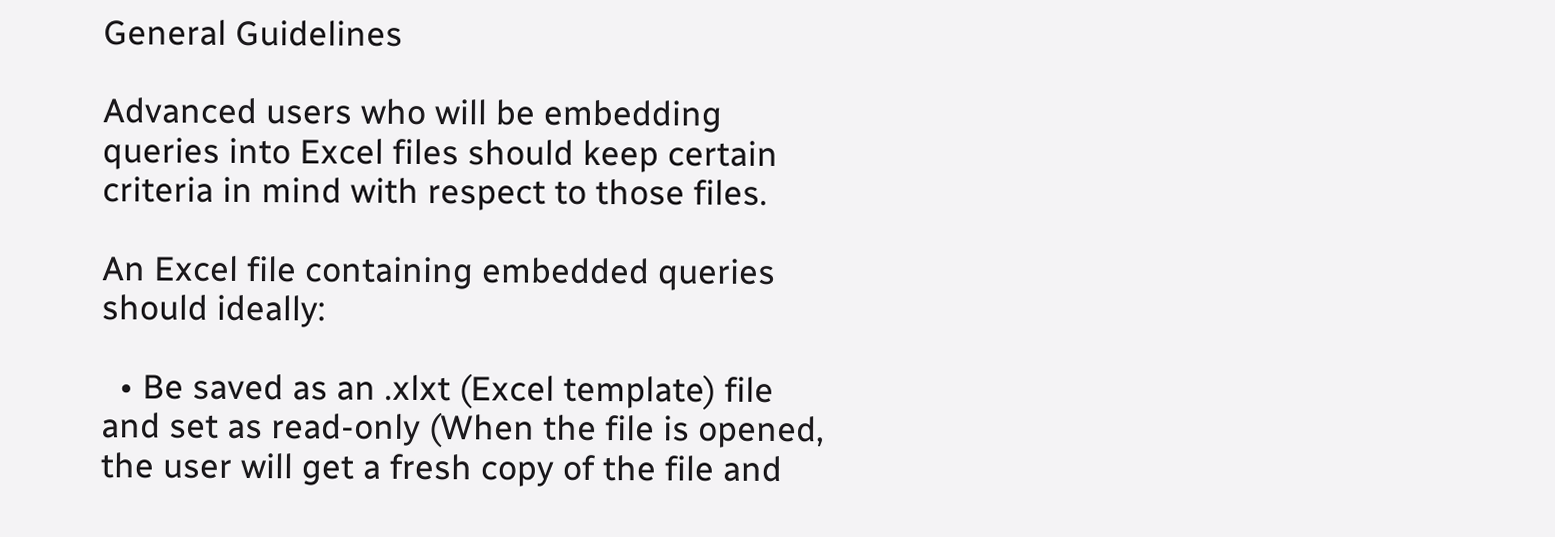General Guidelines

Advanced users who will be embedding queries into Excel files should keep certain criteria in mind with respect to those files.

An Excel file containing embedded queries should ideally:

  • Be saved as an .xlxt (Excel template) file and set as read-only (When the file is opened, the user will get a fresh copy of the file and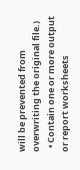will be prevented from overwriting the original file.)
  • Contain one or more output or report worksheets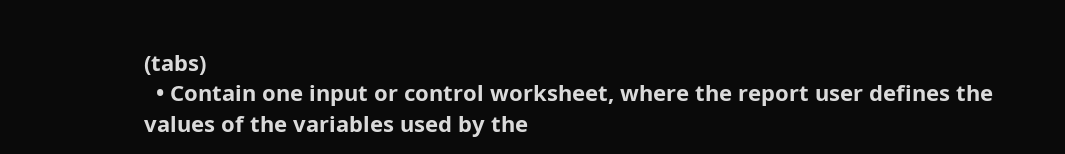(tabs)
  • Contain one input or control worksheet, where the report user defines the values of the variables used by the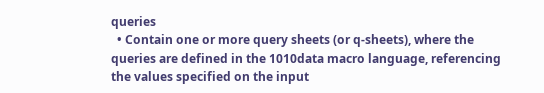queries
  • Contain one or more query sheets (or q-sheets), where the queries are defined in the 1010data macro language, referencing the values specified on the input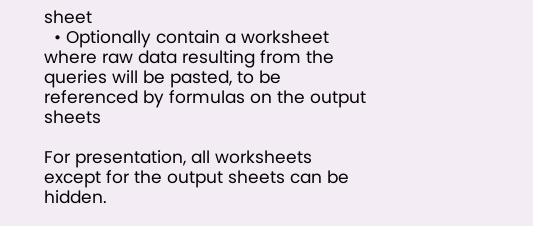sheet
  • Optionally contain a worksheet where raw data resulting from the queries will be pasted, to be referenced by formulas on the output sheets

For presentation, all worksheets except for the output sheets can be hidden.